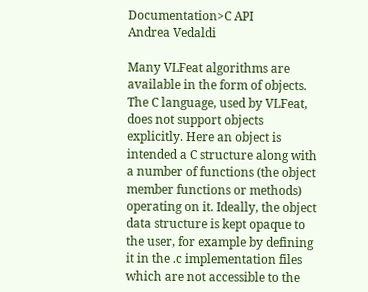Documentation>C API
Andrea Vedaldi

Many VLFeat algorithms are available in the form of objects. The C language, used by VLFeat, does not support objects explicitly. Here an object is intended a C structure along with a number of functions (the object member functions or methods) operating on it. Ideally, the object data structure is kept opaque to the user, for example by defining it in the .c implementation files which are not accessible to the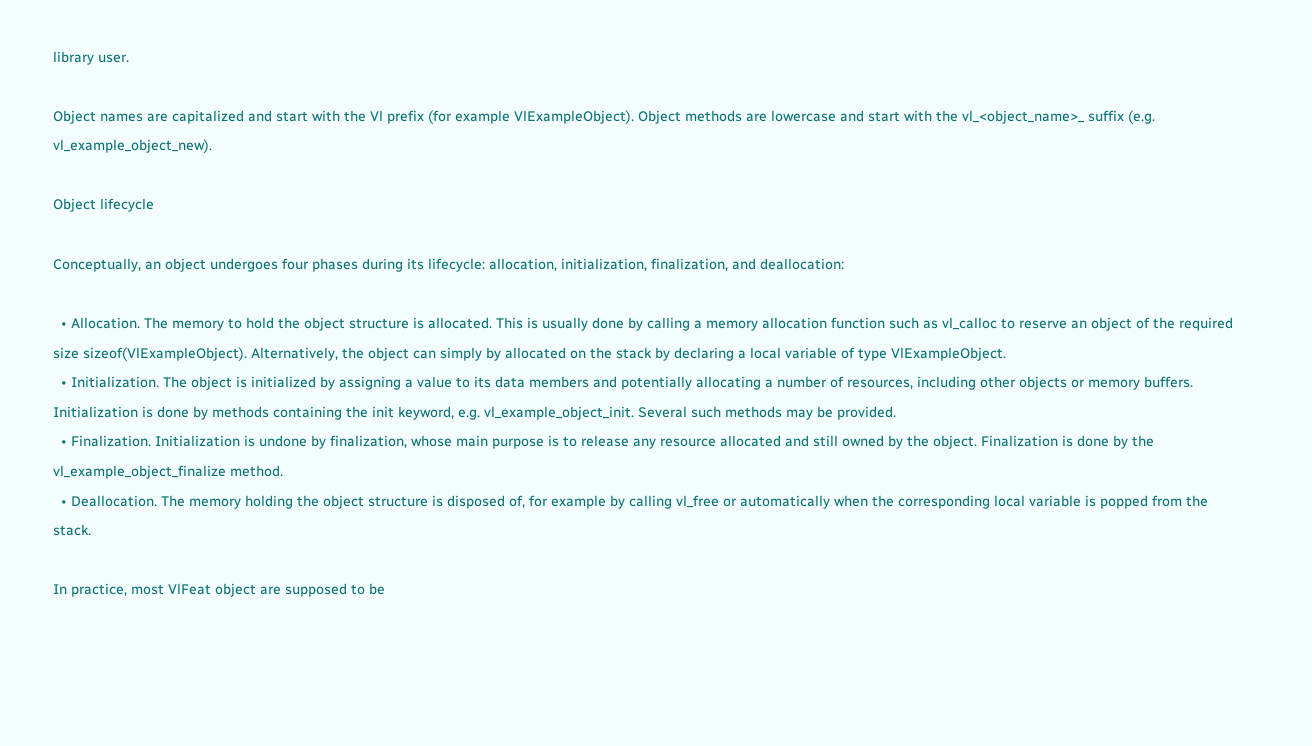library user.

Object names are capitalized and start with the Vl prefix (for example VlExampleObject). Object methods are lowercase and start with the vl_<object_name>_ suffix (e.g. vl_example_object_new).

Object lifecycle

Conceptually, an object undergoes four phases during its lifecycle: allocation, initialization, finalization, and deallocation:

  • Allocation. The memory to hold the object structure is allocated. This is usually done by calling a memory allocation function such as vl_calloc to reserve an object of the required size sizeof(VlExampleObject). Alternatively, the object can simply by allocated on the stack by declaring a local variable of type VlExampleObject.
  • Initialization. The object is initialized by assigning a value to its data members and potentially allocating a number of resources, including other objects or memory buffers. Initialization is done by methods containing the init keyword, e.g. vl_example_object_init. Several such methods may be provided.
  • Finalization. Initialization is undone by finalization, whose main purpose is to release any resource allocated and still owned by the object. Finalization is done by the vl_example_object_finalize method.
  • Deallocation. The memory holding the object structure is disposed of, for example by calling vl_free or automatically when the corresponding local variable is popped from the stack.

In practice, most VlFeat object are supposed to be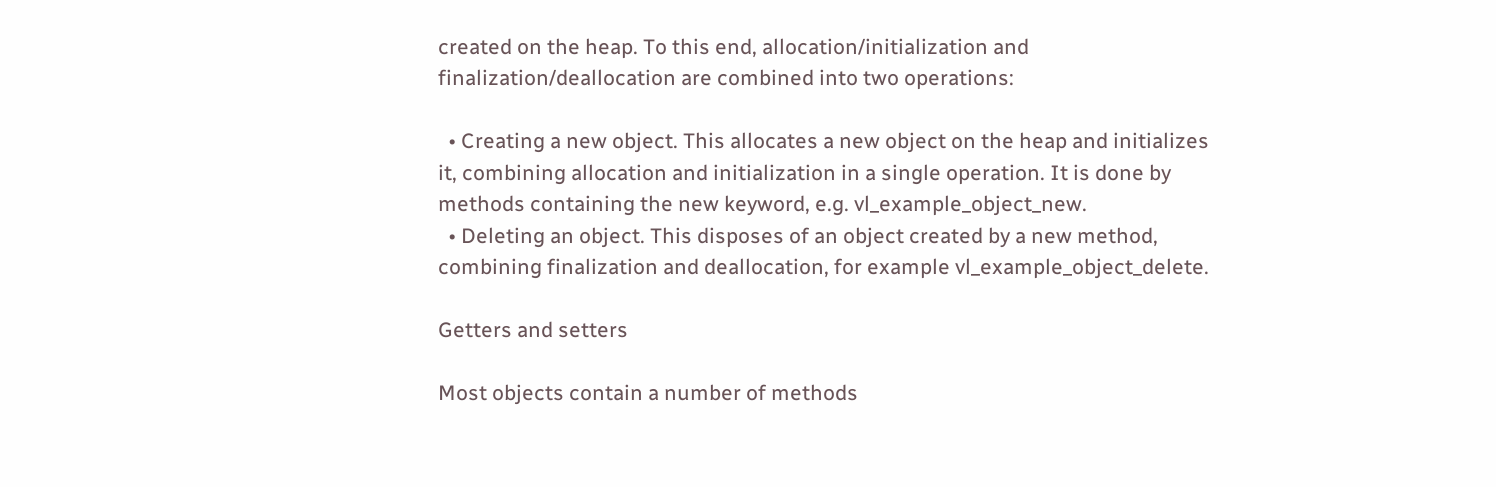created on the heap. To this end, allocation/initialization and finalization/deallocation are combined into two operations:

  • Creating a new object. This allocates a new object on the heap and initializes it, combining allocation and initialization in a single operation. It is done by methods containing the new keyword, e.g. vl_example_object_new.
  • Deleting an object. This disposes of an object created by a new method, combining finalization and deallocation, for example vl_example_object_delete.

Getters and setters

Most objects contain a number of methods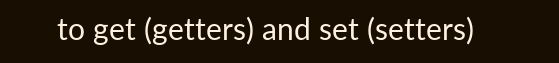to get (getters) and set (setters)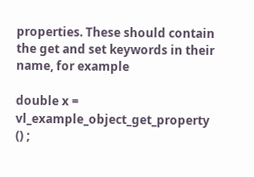properties. These should contain the get and set keywords in their name, for example

double x = vl_example_object_get_property () ;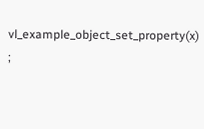vl_example_object_set_property(x) ;